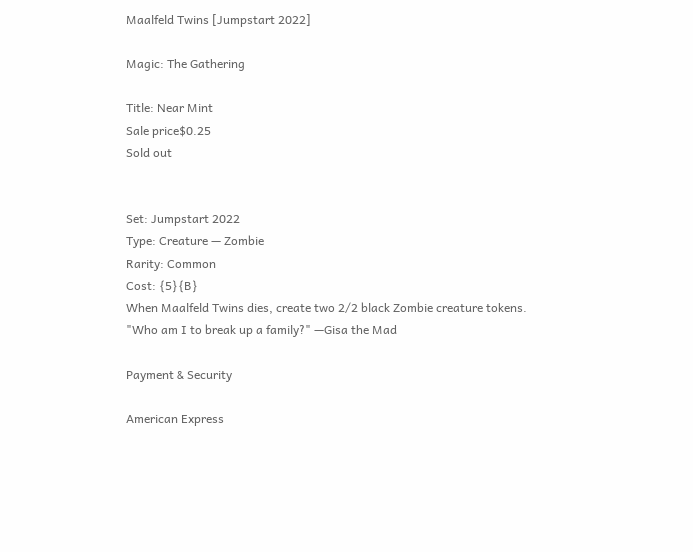Maalfeld Twins [Jumpstart 2022]

Magic: The Gathering

Title: Near Mint
Sale price$0.25
Sold out


Set: Jumpstart 2022
Type: Creature — Zombie
Rarity: Common
Cost: {5}{B}
When Maalfeld Twins dies, create two 2/2 black Zombie creature tokens.
"Who am I to break up a family?" —Gisa the Mad

Payment & Security

American Express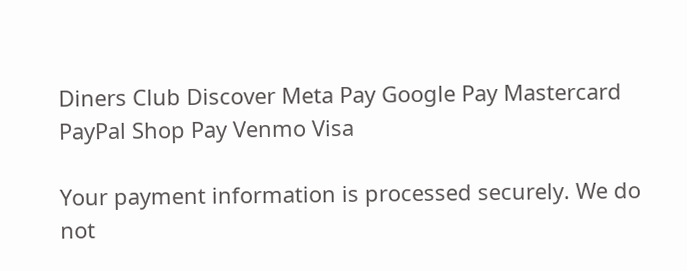Diners Club Discover Meta Pay Google Pay Mastercard PayPal Shop Pay Venmo Visa

Your payment information is processed securely. We do not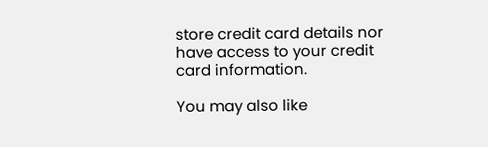store credit card details nor have access to your credit card information.

You may also like